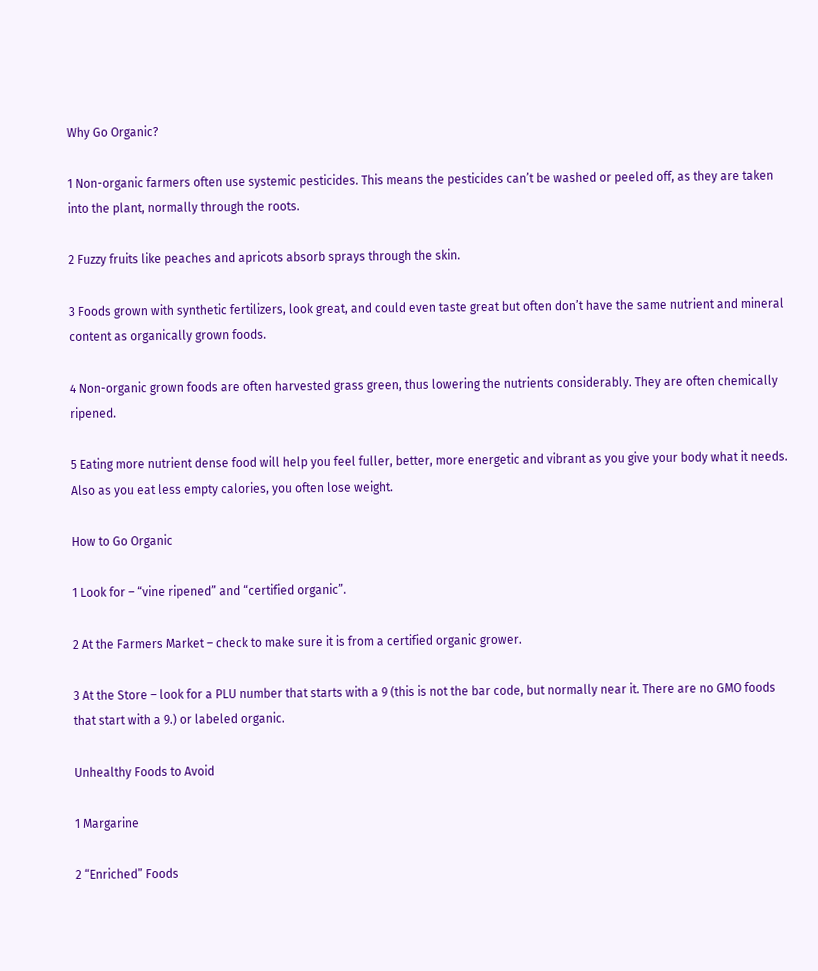Why Go Organic?

1 Non-organic farmers often use systemic pesticides. This means the pesticides can’t be washed or peeled off, as they are taken into the plant, normally through the roots.

2 Fuzzy fruits like peaches and apricots absorb sprays through the skin.

3 Foods grown with synthetic fertilizers, look great, and could even taste great but often don’t have the same nutrient and mineral content as organically grown foods.

4 Non-organic grown foods are often harvested grass green, thus lowering the nutrients considerably. They are often chemically ripened.

5 Eating more nutrient dense food will help you feel fuller, better, more energetic and vibrant as you give your body what it needs. Also as you eat less empty calories, you often lose weight.

How to Go Organic

1 Look for – “vine ripened” and “certified organic”.

2 At the Farmers Market – check to make sure it is from a certified organic grower.

3 At the Store – look for a PLU number that starts with a 9 (this is not the bar code, but normally near it. There are no GMO foods that start with a 9.) or labeled organic.

Unhealthy Foods to Avoid

1 Margarine

2 “Enriched” Foods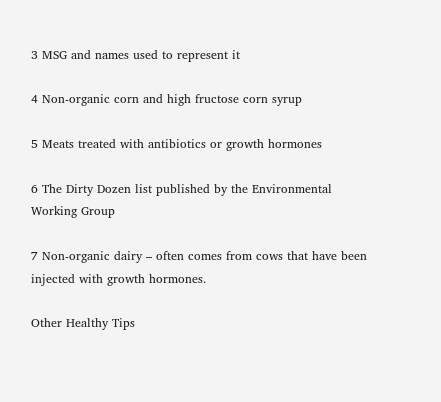3 MSG and names used to represent it

4 Non-organic corn and high fructose corn syrup

5 Meats treated with antibiotics or growth hormones

6 The Dirty Dozen list published by the Environmental Working Group

7 Non-organic dairy – often comes from cows that have been injected with growth hormones.

Other Healthy Tips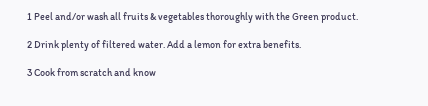1 Peel and/or wash all fruits & vegetables thoroughly with the Green product.

2 Drink plenty of filtered water. Add a lemon for extra benefits.

3 Cook from scratch and know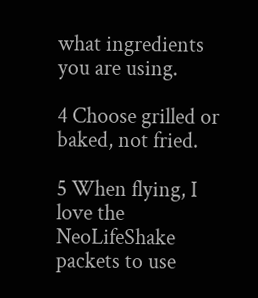what ingredients you are using.

4 Choose grilled or baked, not fried.

5 When flying, I love the NeoLifeShake packets to use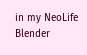in my NeoLife Blender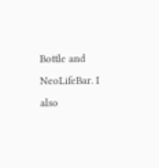Bottle and NeoLifeBar. I also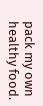pack my own healthy food.